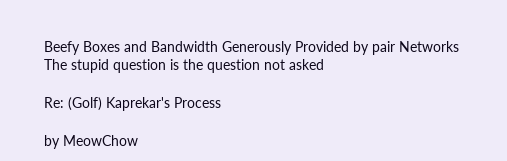Beefy Boxes and Bandwidth Generously Provided by pair Networks
The stupid question is the question not asked

Re: (Golf) Kaprekar's Process

by MeowChow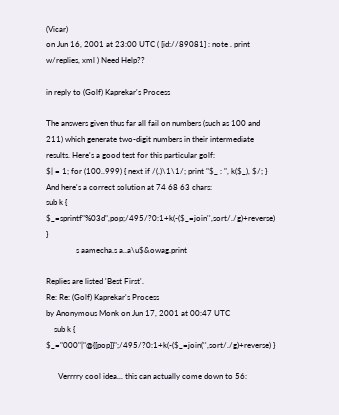(Vicar)
on Jun 16, 2001 at 23:00 UTC ( [id://89081] : note . print w/replies, xml ) Need Help??

in reply to (Golf) Kaprekar's Process

The answers given thus far all fail on numbers (such as 100 and 211) which generate two-digit numbers in their intermediate results. Here's a good test for this particular golf:
$| = 1; for (100..999) { next if /(.)\1\1/; print "$_ : ", k($_), $/; }
And here's a correct solution at 74 68 63 chars:
sub k { $_=sprintf"%03d",pop;/495/?0:1+k(-($_=join'',sort/./g)+reverse) }
               s aamecha.s a..a\u$&owag.print

Replies are listed 'Best First'.
Re: Re: (Golf) Kaprekar's Process
by Anonymous Monk on Jun 17, 2001 at 00:47 UTC
    sub k { $_="000"|"@{[pop]}";/495/?0:1+k(-($_=join('',sort/./g)+reverse) }

      Verrrry cool idea... this can actually come down to 56: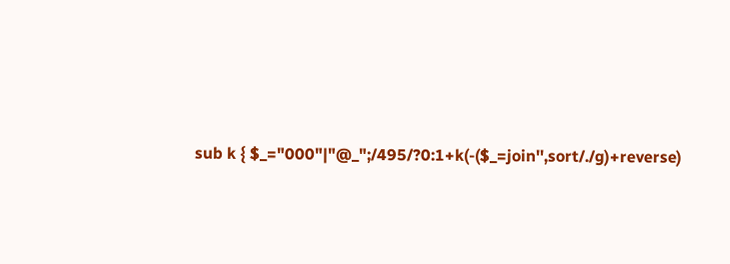sub k { $_="000"|"@_";/495/?0:1+k(-($_=join'',sort/./g)+reverse)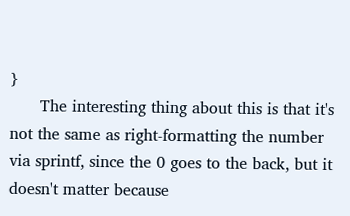}
      The interesting thing about this is that it's not the same as right-formatting the number via sprintf, since the 0 goes to the back, but it doesn't matter because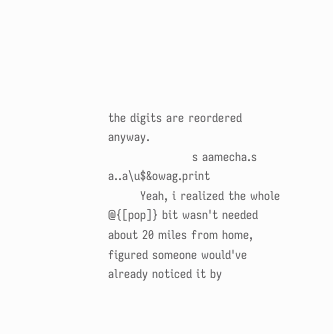the digits are reordered anyway.
                     s aamecha.s a..a\u$&owag.print
        Yeah, i realized the whole @{[pop]} bit wasn't needed about 20 miles from home, figured someone would've already noticed it by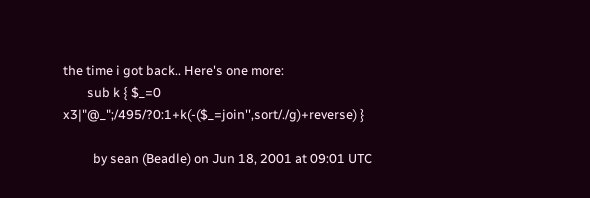the time i got back.. Here's one more:
        sub k { $_=0 x3|"@_";/495/?0:1+k(-($_=join'',sort/./g)+reverse) }

          by sean (Beadle) on Jun 18, 2001 at 09:01 UTC